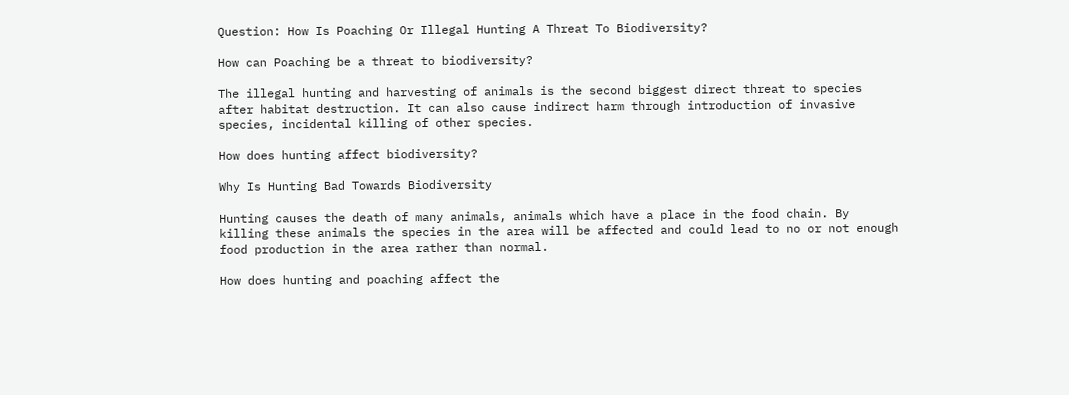Question: How Is Poaching Or Illegal Hunting A Threat To Biodiversity?

How can Poaching be a threat to biodiversity?

The illegal hunting and harvesting of animals is the second biggest direct threat to species after habitat destruction. It can also cause indirect harm through introduction of invasive species, incidental killing of other species.

How does hunting affect biodiversity?

Why Is Hunting Bad Towards Biodiversity

Hunting causes the death of many animals, animals which have a place in the food chain. By killing these animals the species in the area will be affected and could lead to no or not enough food production in the area rather than normal.

How does hunting and poaching affect the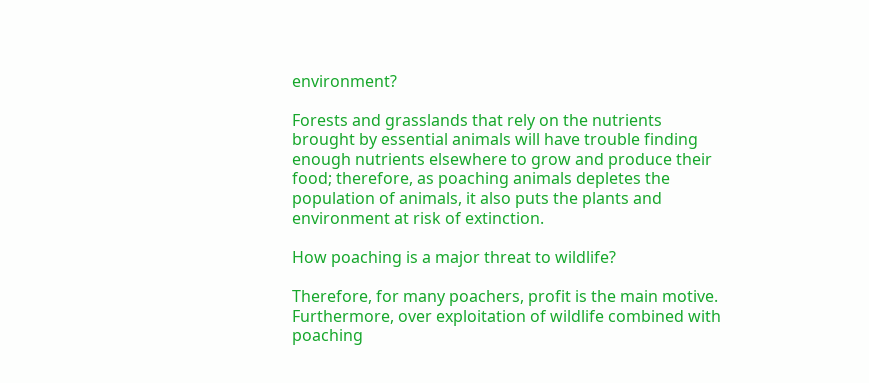environment?

Forests and grasslands that rely on the nutrients brought by essential animals will have trouble finding enough nutrients elsewhere to grow and produce their food; therefore, as poaching animals depletes the population of animals, it also puts the plants and environment at risk of extinction.

How poaching is a major threat to wildlife?

Therefore, for many poachers, profit is the main motive. Furthermore, over exploitation of wildlife combined with poaching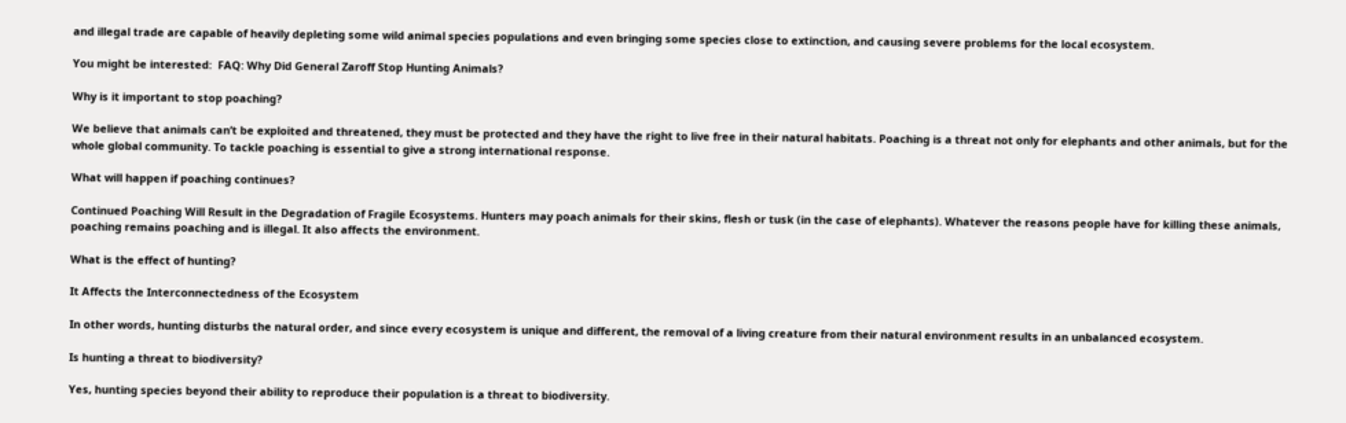and illegal trade are capable of heavily depleting some wild animal species populations and even bringing some species close to extinction, and causing severe problems for the local ecosystem.

You might be interested:  FAQ: Why Did General Zaroff Stop Hunting Animals?

Why is it important to stop poaching?

We believe that animals can’t be exploited and threatened, they must be protected and they have the right to live free in their natural habitats. Poaching is a threat not only for elephants and other animals, but for the whole global community. To tackle poaching is essential to give a strong international response.

What will happen if poaching continues?

Continued Poaching Will Result in the Degradation of Fragile Ecosystems. Hunters may poach animals for their skins, flesh or tusk (in the case of elephants). Whatever the reasons people have for killing these animals, poaching remains poaching and is illegal. It also affects the environment.

What is the effect of hunting?

It Affects the Interconnectedness of the Ecosystem

In other words, hunting disturbs the natural order, and since every ecosystem is unique and different, the removal of a living creature from their natural environment results in an unbalanced ecosystem.

Is hunting a threat to biodiversity?

Yes, hunting species beyond their ability to reproduce their population is a threat to biodiversity.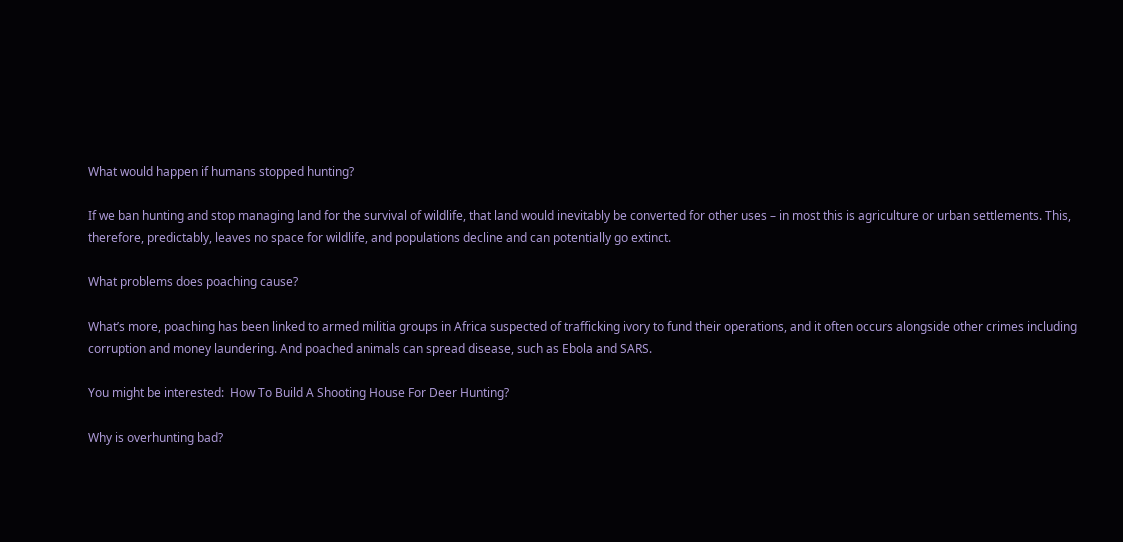What would happen if humans stopped hunting?

If we ban hunting and stop managing land for the survival of wildlife, that land would inevitably be converted for other uses – in most this is agriculture or urban settlements. This, therefore, predictably, leaves no space for wildlife, and populations decline and can potentially go extinct.

What problems does poaching cause?

What’s more, poaching has been linked to armed militia groups in Africa suspected of trafficking ivory to fund their operations, and it often occurs alongside other crimes including corruption and money laundering. And poached animals can spread disease, such as Ebola and SARS.

You might be interested:  How To Build A Shooting House For Deer Hunting?

Why is overhunting bad?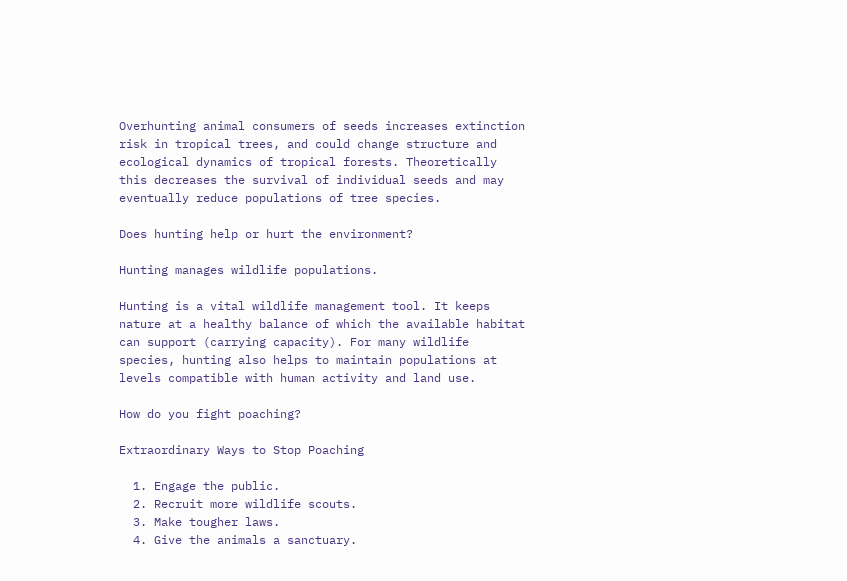Overhunting animal consumers of seeds increases extinction risk in tropical trees, and could change structure and ecological dynamics of tropical forests. Theoretically this decreases the survival of individual seeds and may eventually reduce populations of tree species.

Does hunting help or hurt the environment?

Hunting manages wildlife populations.

Hunting is a vital wildlife management tool. It keeps nature at a healthy balance of which the available habitat can support (carrying capacity). For many wildlife species, hunting also helps to maintain populations at levels compatible with human activity and land use.

How do you fight poaching?

Extraordinary Ways to Stop Poaching

  1. Engage the public.
  2. Recruit more wildlife scouts.
  3. Make tougher laws.
  4. Give the animals a sanctuary.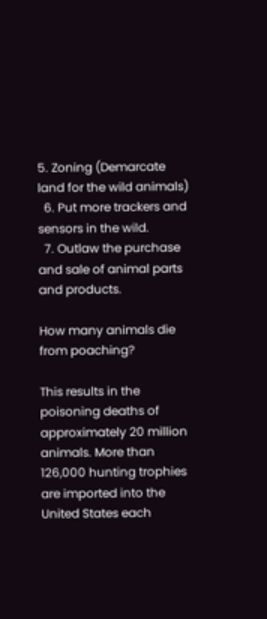5. Zoning (Demarcate land for the wild animals)
  6. Put more trackers and sensors in the wild.
  7. Outlaw the purchase and sale of animal parts and products.

How many animals die from poaching?

This results in the poisoning deaths of approximately 20 million animals. More than 126,000 hunting trophies are imported into the United States each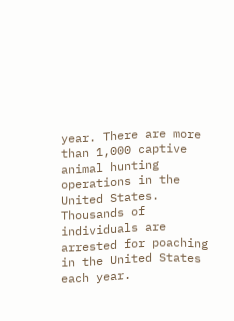year. There are more than 1,000 captive animal hunting operations in the United States. Thousands of individuals are arrested for poaching in the United States each year.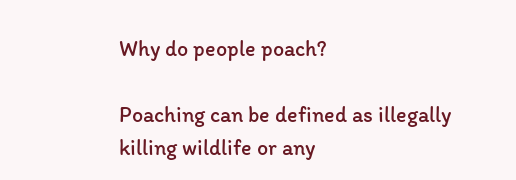Why do people poach?

Poaching can be defined as illegally killing wildlife or any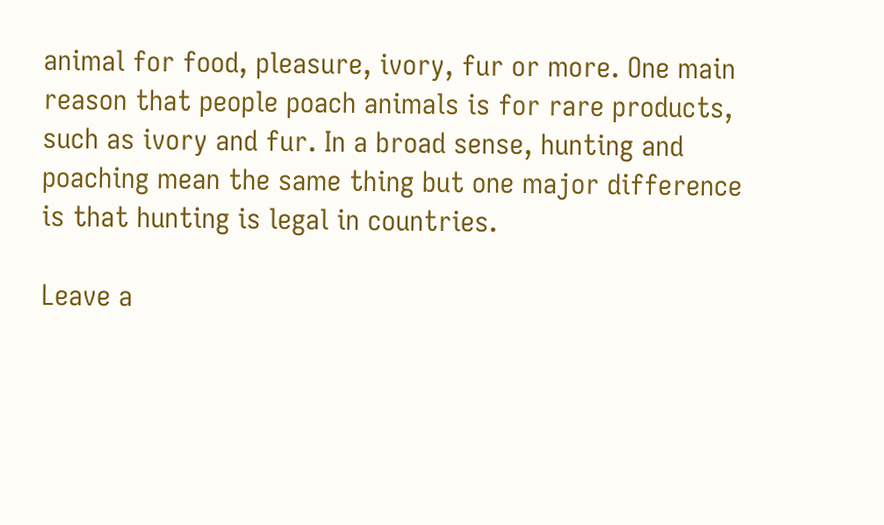animal for food, pleasure, ivory, fur or more. One main reason that people poach animals is for rare products, such as ivory and fur. In a broad sense, hunting and poaching mean the same thing but one major difference is that hunting is legal in countries.

Leave a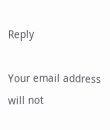Reply

Your email address will not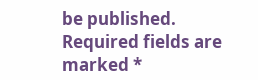be published. Required fields are marked *